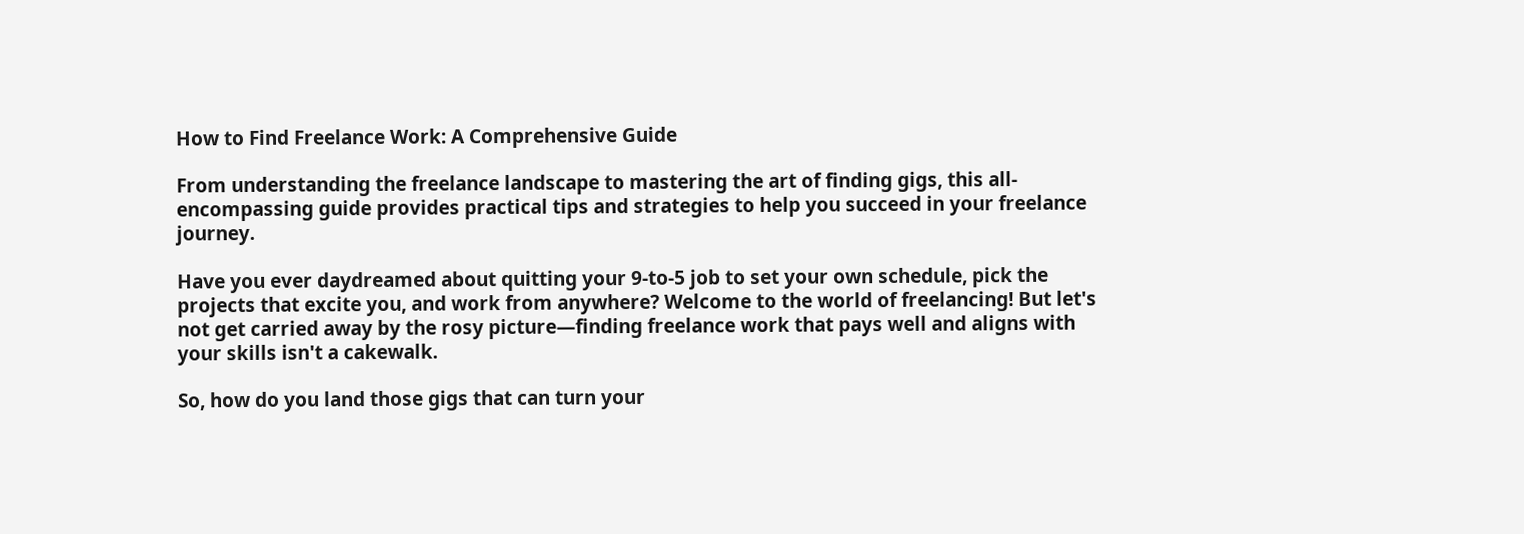How to Find Freelance Work: A Comprehensive Guide

From understanding the freelance landscape to mastering the art of finding gigs, this all-encompassing guide provides practical tips and strategies to help you succeed in your freelance journey.

Have you ever daydreamed about quitting your 9-to-5 job to set your own schedule, pick the projects that excite you, and work from anywhere? Welcome to the world of freelancing! But let's not get carried away by the rosy picture—finding freelance work that pays well and aligns with your skills isn't a cakewalk.

So, how do you land those gigs that can turn your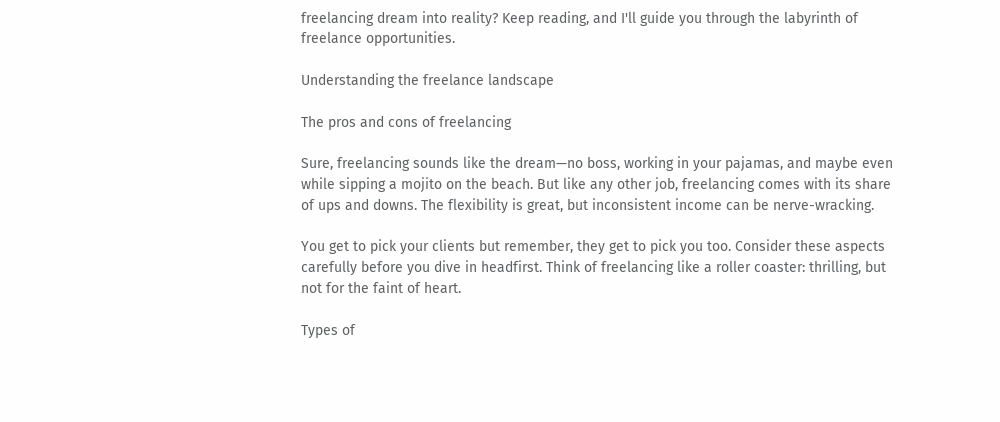freelancing dream into reality? Keep reading, and I'll guide you through the labyrinth of freelance opportunities.

Understanding the freelance landscape

The pros and cons of freelancing

Sure, freelancing sounds like the dream—no boss, working in your pajamas, and maybe even while sipping a mojito on the beach. But like any other job, freelancing comes with its share of ups and downs. The flexibility is great, but inconsistent income can be nerve-wracking.

You get to pick your clients but remember, they get to pick you too. Consider these aspects carefully before you dive in headfirst. Think of freelancing like a roller coaster: thrilling, but not for the faint of heart.

Types of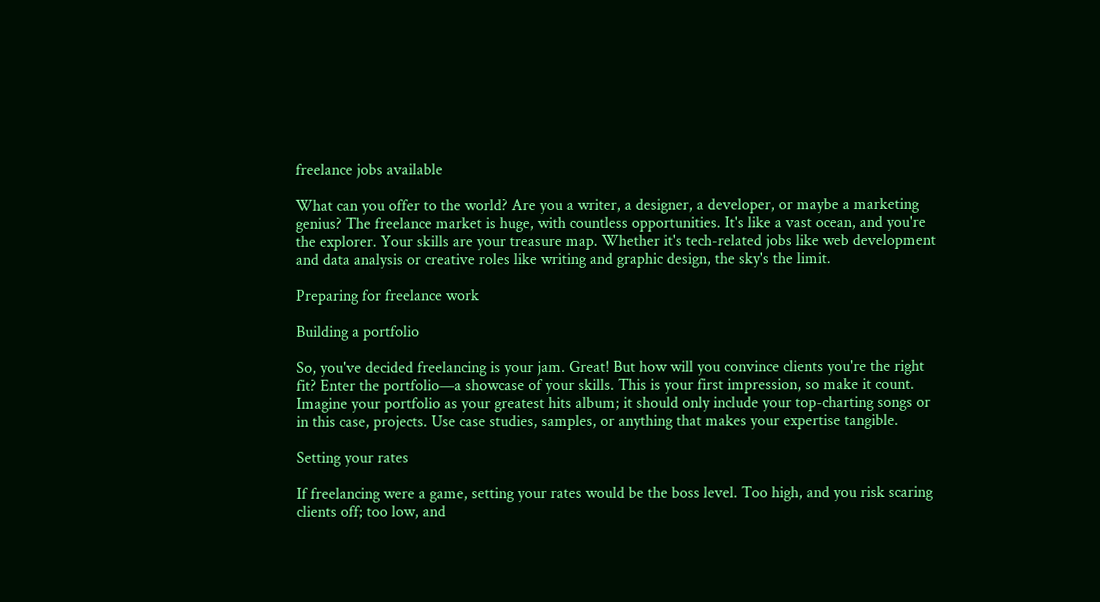freelance jobs available

What can you offer to the world? Are you a writer, a designer, a developer, or maybe a marketing genius? The freelance market is huge, with countless opportunities. It's like a vast ocean, and you're the explorer. Your skills are your treasure map. Whether it's tech-related jobs like web development and data analysis or creative roles like writing and graphic design, the sky's the limit.

Preparing for freelance work

Building a portfolio

So, you've decided freelancing is your jam. Great! But how will you convince clients you're the right fit? Enter the portfolio—a showcase of your skills. This is your first impression, so make it count. Imagine your portfolio as your greatest hits album; it should only include your top-charting songs or in this case, projects. Use case studies, samples, or anything that makes your expertise tangible.

Setting your rates

If freelancing were a game, setting your rates would be the boss level. Too high, and you risk scaring clients off; too low, and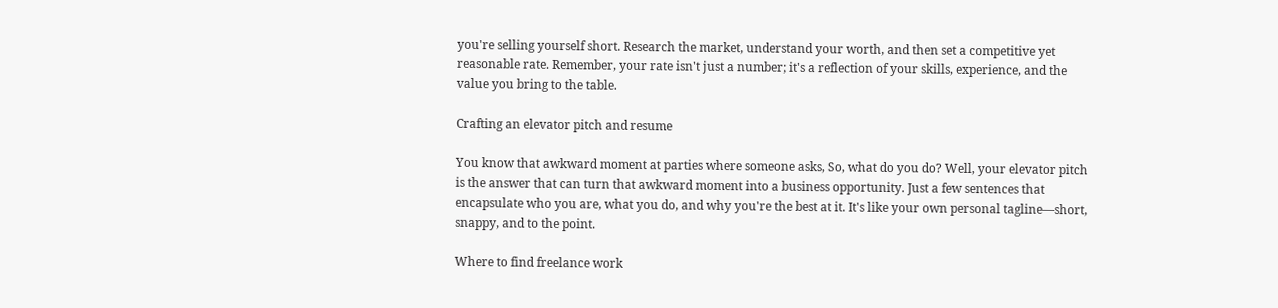you're selling yourself short. Research the market, understand your worth, and then set a competitive yet reasonable rate. Remember, your rate isn't just a number; it's a reflection of your skills, experience, and the value you bring to the table.

Crafting an elevator pitch and resume

You know that awkward moment at parties where someone asks, So, what do you do? Well, your elevator pitch is the answer that can turn that awkward moment into a business opportunity. Just a few sentences that encapsulate who you are, what you do, and why you're the best at it. It's like your own personal tagline—short, snappy, and to the point.

Where to find freelance work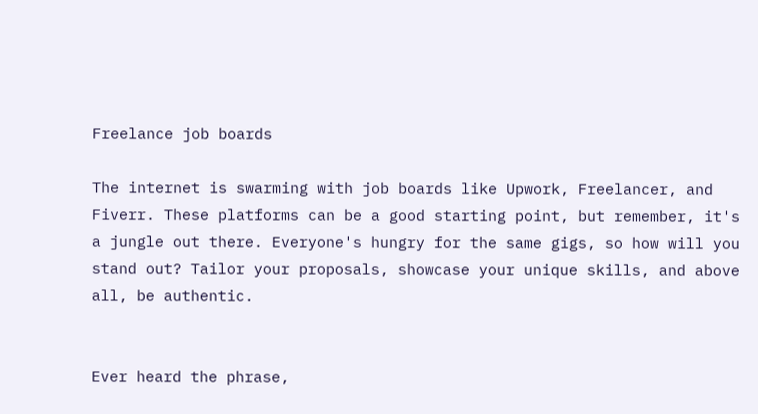Freelance job boards

The internet is swarming with job boards like Upwork, Freelancer, and Fiverr. These platforms can be a good starting point, but remember, it's a jungle out there. Everyone's hungry for the same gigs, so how will you stand out? Tailor your proposals, showcase your unique skills, and above all, be authentic.


Ever heard the phrase,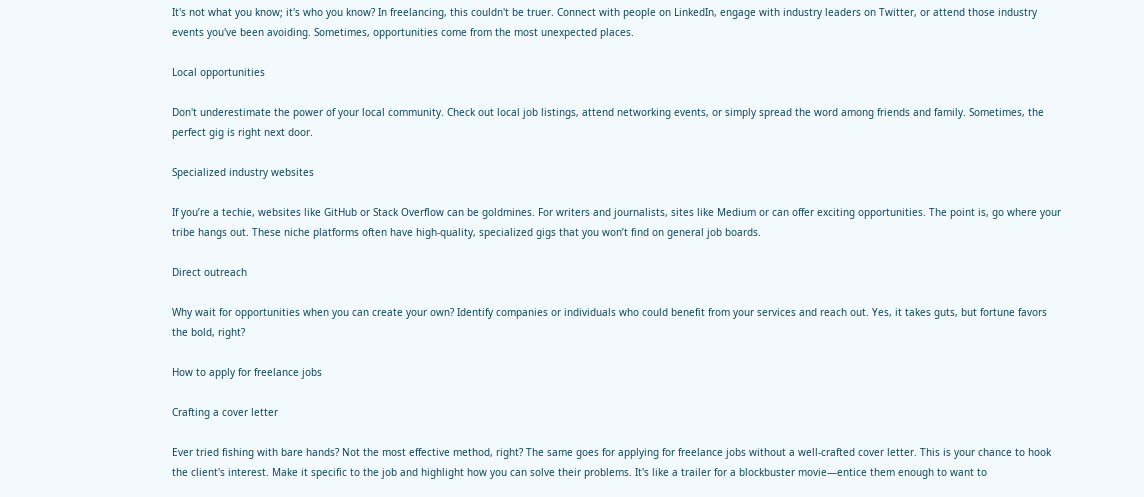It's not what you know; it's who you know? In freelancing, this couldn't be truer. Connect with people on LinkedIn, engage with industry leaders on Twitter, or attend those industry events you've been avoiding. Sometimes, opportunities come from the most unexpected places.

Local opportunities

Don't underestimate the power of your local community. Check out local job listings, attend networking events, or simply spread the word among friends and family. Sometimes, the perfect gig is right next door.

Specialized industry websites

If you’re a techie, websites like GitHub or Stack Overflow can be goldmines. For writers and journalists, sites like Medium or can offer exciting opportunities. The point is, go where your tribe hangs out. These niche platforms often have high-quality, specialized gigs that you won’t find on general job boards.

Direct outreach

Why wait for opportunities when you can create your own? Identify companies or individuals who could benefit from your services and reach out. Yes, it takes guts, but fortune favors the bold, right?

How to apply for freelance jobs

Crafting a cover letter

Ever tried fishing with bare hands? Not the most effective method, right? The same goes for applying for freelance jobs without a well-crafted cover letter. This is your chance to hook the client's interest. Make it specific to the job and highlight how you can solve their problems. It's like a trailer for a blockbuster movie—entice them enough to want to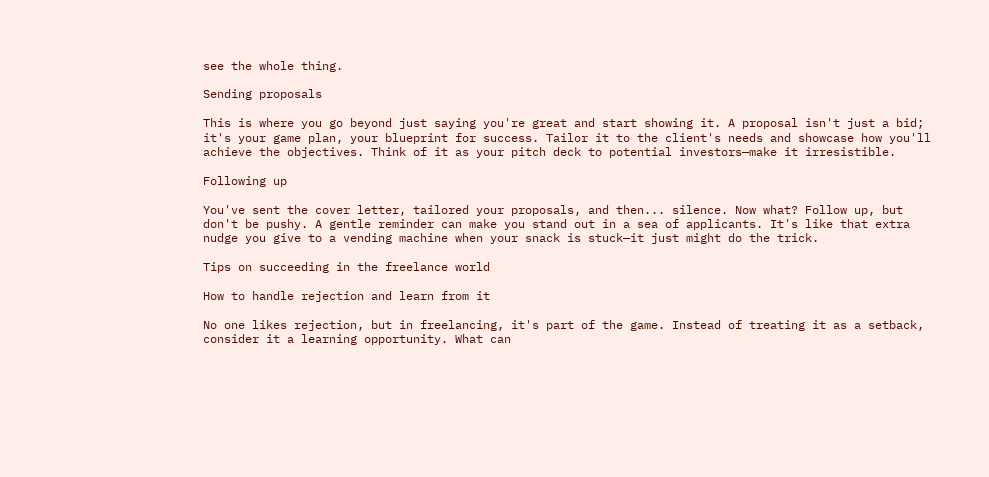see the whole thing.

Sending proposals

This is where you go beyond just saying you're great and start showing it. A proposal isn't just a bid; it's your game plan, your blueprint for success. Tailor it to the client's needs and showcase how you'll achieve the objectives. Think of it as your pitch deck to potential investors—make it irresistible.

Following up

You've sent the cover letter, tailored your proposals, and then... silence. Now what? Follow up, but don't be pushy. A gentle reminder can make you stand out in a sea of applicants. It's like that extra nudge you give to a vending machine when your snack is stuck—it just might do the trick.

Tips on succeeding in the freelance world

How to handle rejection and learn from it

No one likes rejection, but in freelancing, it's part of the game. Instead of treating it as a setback, consider it a learning opportunity. What can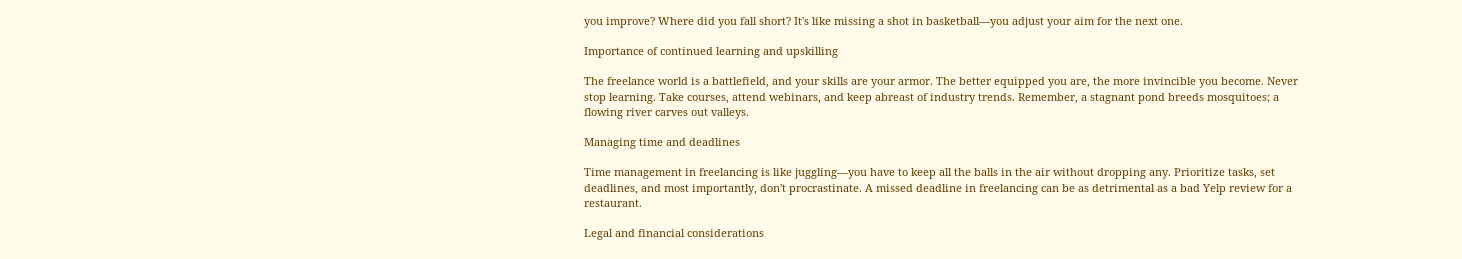you improve? Where did you fall short? It's like missing a shot in basketball—you adjust your aim for the next one.

Importance of continued learning and upskilling

The freelance world is a battlefield, and your skills are your armor. The better equipped you are, the more invincible you become. Never stop learning. Take courses, attend webinars, and keep abreast of industry trends. Remember, a stagnant pond breeds mosquitoes; a flowing river carves out valleys.

Managing time and deadlines

Time management in freelancing is like juggling—you have to keep all the balls in the air without dropping any. Prioritize tasks, set deadlines, and most importantly, don't procrastinate. A missed deadline in freelancing can be as detrimental as a bad Yelp review for a restaurant.

Legal and financial considerations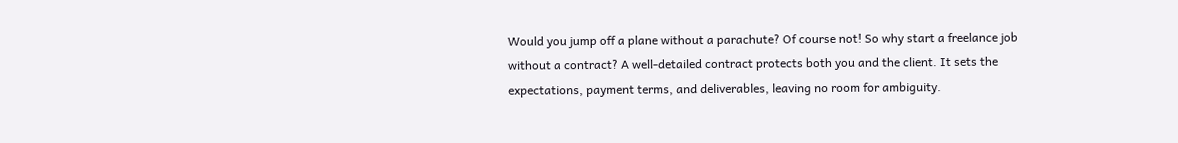Would you jump off a plane without a parachute? Of course not! So why start a freelance job without a contract? A well-detailed contract protects both you and the client. It sets the expectations, payment terms, and deliverables, leaving no room for ambiguity.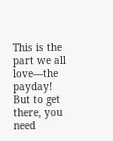This is the part we all love—the payday! But to get there, you need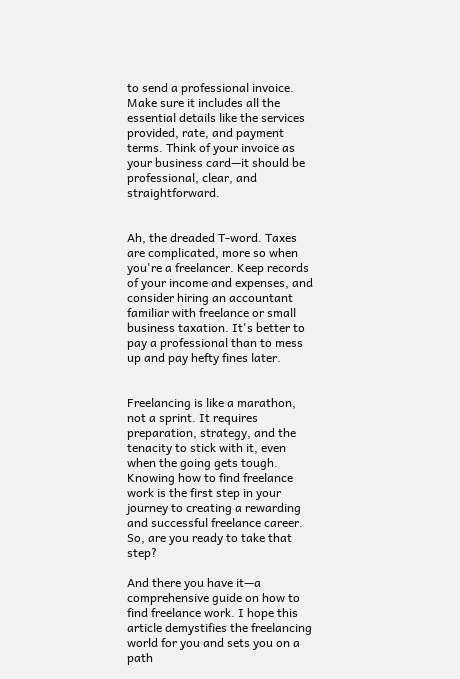to send a professional invoice. Make sure it includes all the essential details like the services provided, rate, and payment terms. Think of your invoice as your business card—it should be professional, clear, and straightforward.


Ah, the dreaded T-word. Taxes are complicated, more so when you're a freelancer. Keep records of your income and expenses, and consider hiring an accountant familiar with freelance or small business taxation. It's better to pay a professional than to mess up and pay hefty fines later.


Freelancing is like a marathon, not a sprint. It requires preparation, strategy, and the tenacity to stick with it, even when the going gets tough. Knowing how to find freelance work is the first step in your journey to creating a rewarding and successful freelance career. So, are you ready to take that step?

And there you have it—a comprehensive guide on how to find freelance work. I hope this article demystifies the freelancing world for you and sets you on a path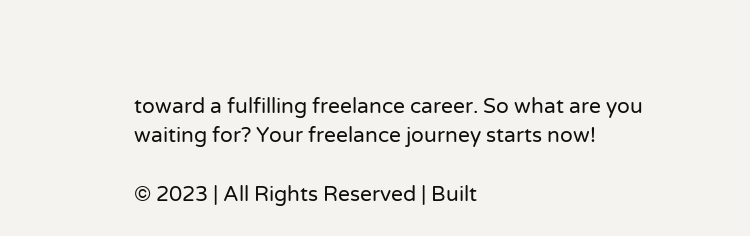toward a fulfilling freelance career. So what are you waiting for? Your freelance journey starts now!

© 2023 | All Rights Reserved | Built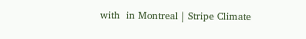with  in Montreal | Stripe Climate